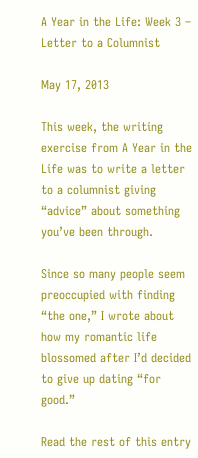A Year in the Life: Week 3 – Letter to a Columnist

May 17, 2013

This week, the writing exercise from A Year in the Life was to write a letter to a columnist giving “advice” about something you’ve been through.

Since so many people seem preoccupied with finding “the one,” I wrote about how my romantic life blossomed after I’d decided to give up dating “for good.”

Read the rest of this entry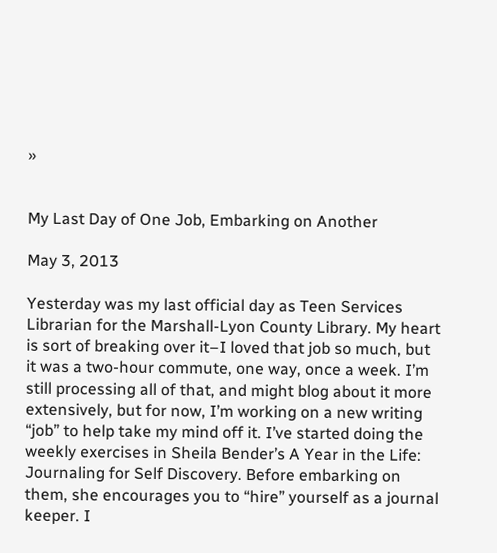»


My Last Day of One Job, Embarking on Another

May 3, 2013

Yesterday was my last official day as Teen Services Librarian for the Marshall-Lyon County Library. My heart is sort of breaking over it–I loved that job so much, but it was a two-hour commute, one way, once a week. I’m still processing all of that, and might blog about it more extensively, but for now, I’m working on a new writing “job” to help take my mind off it. I’ve started doing the weekly exercises in Sheila Bender’s A Year in the Life: Journaling for Self Discovery. Before embarking on them, she encourages you to “hire” yourself as a journal keeper. I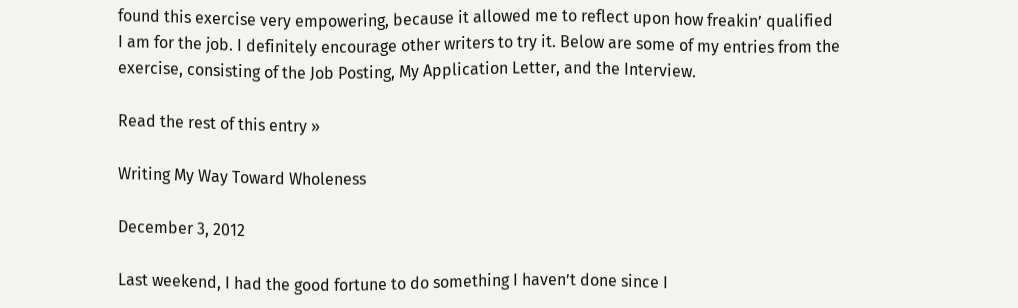found this exercise very empowering, because it allowed me to reflect upon how freakin’ qualified I am for the job. I definitely encourage other writers to try it. Below are some of my entries from the exercise, consisting of the Job Posting, My Application Letter, and the Interview.

Read the rest of this entry »

Writing My Way Toward Wholeness

December 3, 2012

Last weekend, I had the good fortune to do something I haven’t done since I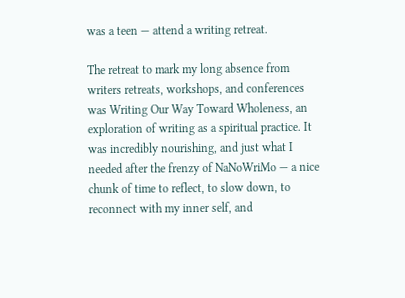was a teen — attend a writing retreat.

The retreat to mark my long absence from writers retreats, workshops, and conferences was Writing Our Way Toward Wholeness, an exploration of writing as a spiritual practice. It was incredibly nourishing, and just what I needed after the frenzy of NaNoWriMo — a nice chunk of time to reflect, to slow down, to reconnect with my inner self, and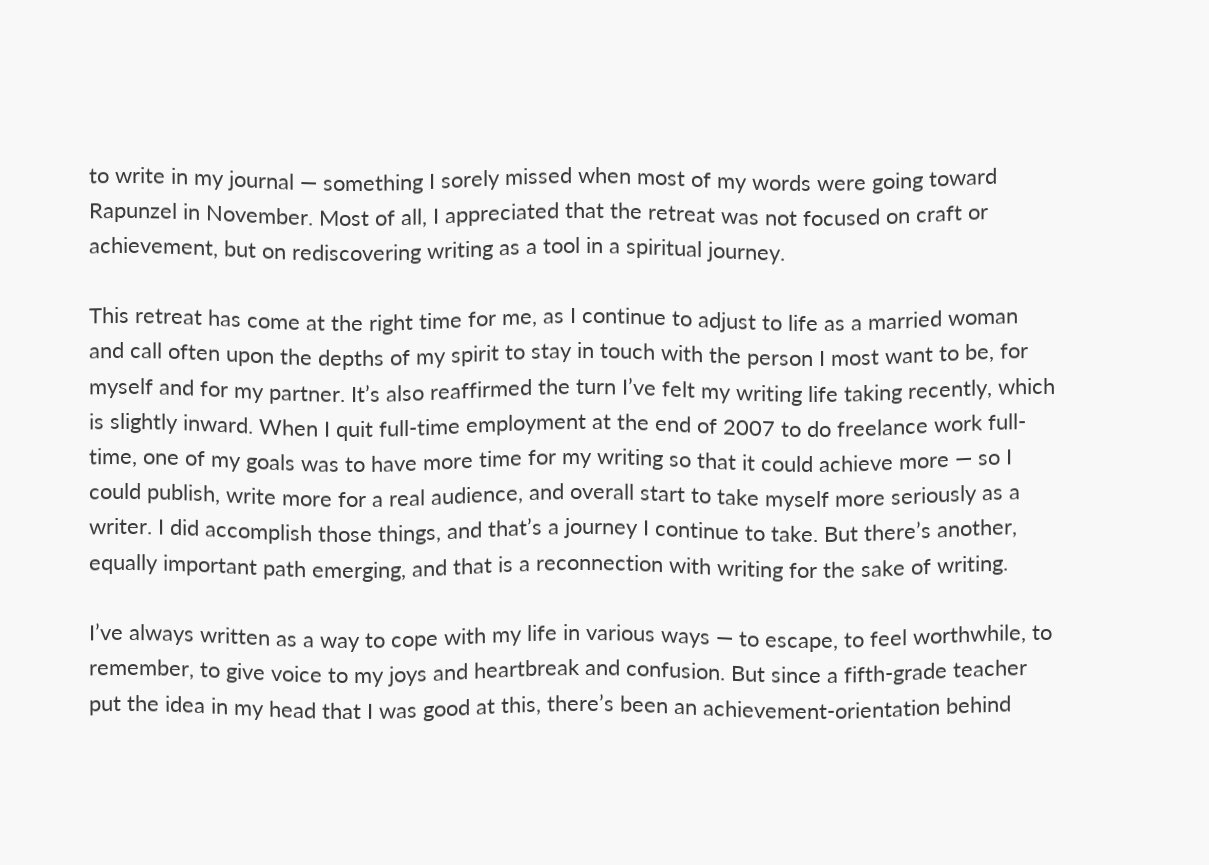to write in my journal — something I sorely missed when most of my words were going toward Rapunzel in November. Most of all, I appreciated that the retreat was not focused on craft or achievement, but on rediscovering writing as a tool in a spiritual journey.

This retreat has come at the right time for me, as I continue to adjust to life as a married woman and call often upon the depths of my spirit to stay in touch with the person I most want to be, for myself and for my partner. It’s also reaffirmed the turn I’ve felt my writing life taking recently, which is slightly inward. When I quit full-time employment at the end of 2007 to do freelance work full-time, one of my goals was to have more time for my writing so that it could achieve more — so I could publish, write more for a real audience, and overall start to take myself more seriously as a writer. I did accomplish those things, and that’s a journey I continue to take. But there’s another, equally important path emerging, and that is a reconnection with writing for the sake of writing.

I’ve always written as a way to cope with my life in various ways — to escape, to feel worthwhile, to remember, to give voice to my joys and heartbreak and confusion. But since a fifth-grade teacher put the idea in my head that I was good at this, there’s been an achievement-orientation behind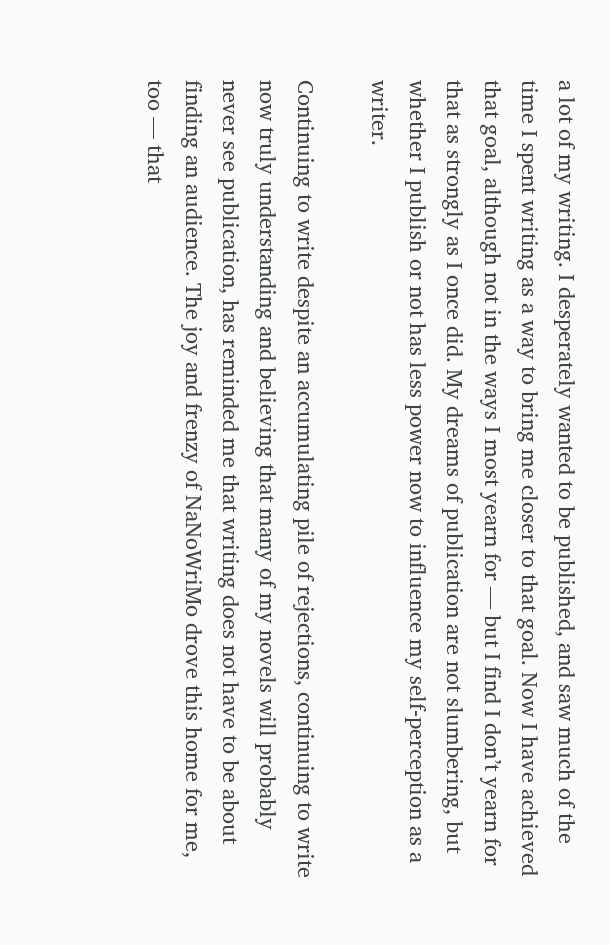a lot of my writing. I desperately wanted to be published, and saw much of the time I spent writing as a way to bring me closer to that goal. Now I have achieved that goal, although not in the ways I most yearn for — but I find I don’t yearn for that as strongly as I once did. My dreams of publication are not slumbering, but whether I publish or not has less power now to influence my self-perception as a writer.

Continuing to write despite an accumulating pile of rejections, continuing to write now truly understanding and believing that many of my novels will probably never see publication, has reminded me that writing does not have to be about finding an audience. The joy and frenzy of NaNoWriMo drove this home for me, too — that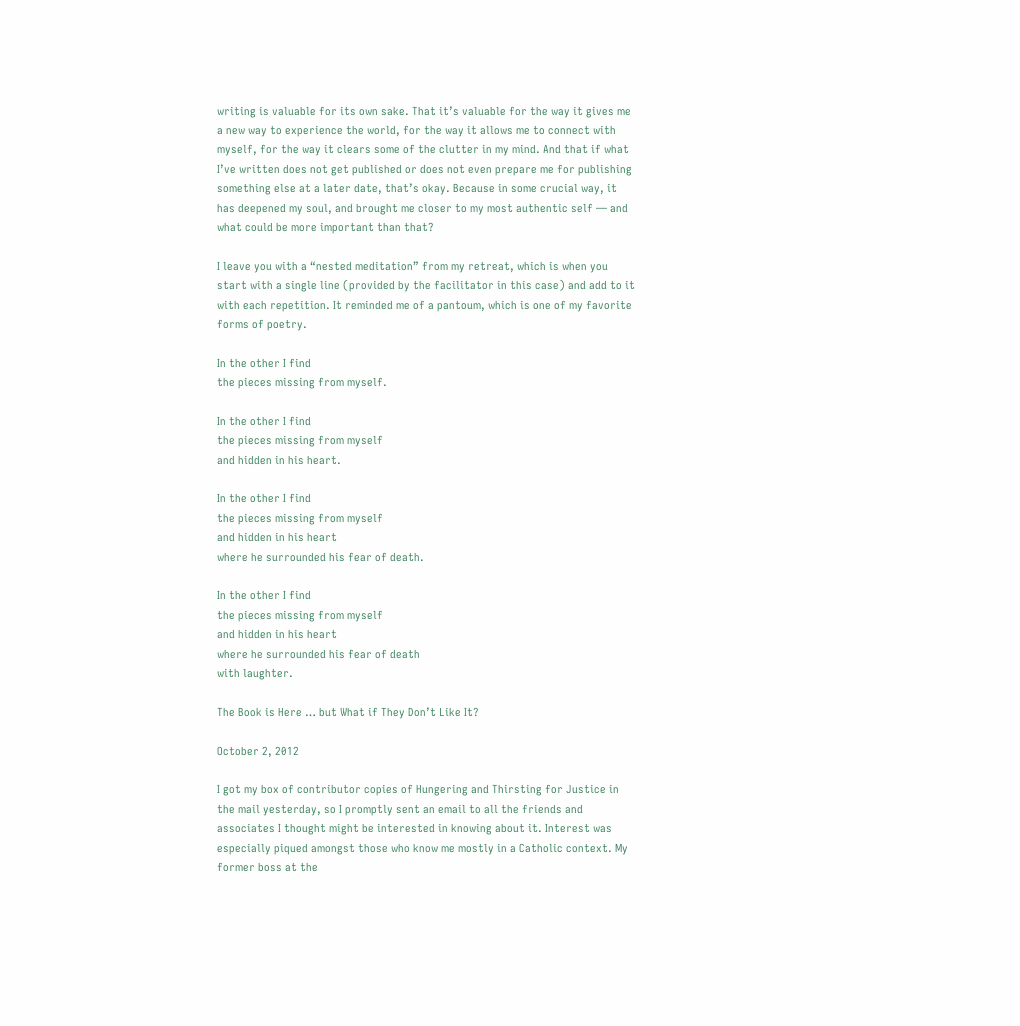writing is valuable for its own sake. That it’s valuable for the way it gives me a new way to experience the world, for the way it allows me to connect with myself, for the way it clears some of the clutter in my mind. And that if what I’ve written does not get published or does not even prepare me for publishing something else at a later date, that’s okay. Because in some crucial way, it has deepened my soul, and brought me closer to my most authentic self — and what could be more important than that?

I leave you with a “nested meditation” from my retreat, which is when you start with a single line (provided by the facilitator in this case) and add to it with each repetition. It reminded me of a pantoum, which is one of my favorite forms of poetry.

In the other I find
the pieces missing from myself.

In the other I find
the pieces missing from myself
and hidden in his heart.

In the other I find
the pieces missing from myself
and hidden in his heart
where he surrounded his fear of death.

In the other I find
the pieces missing from myself
and hidden in his heart
where he surrounded his fear of death
with laughter.

The Book is Here … but What if They Don’t Like It?

October 2, 2012

I got my box of contributor copies of Hungering and Thirsting for Justice in the mail yesterday, so I promptly sent an email to all the friends and associates I thought might be interested in knowing about it. Interest was especially piqued amongst those who know me mostly in a Catholic context. My former boss at the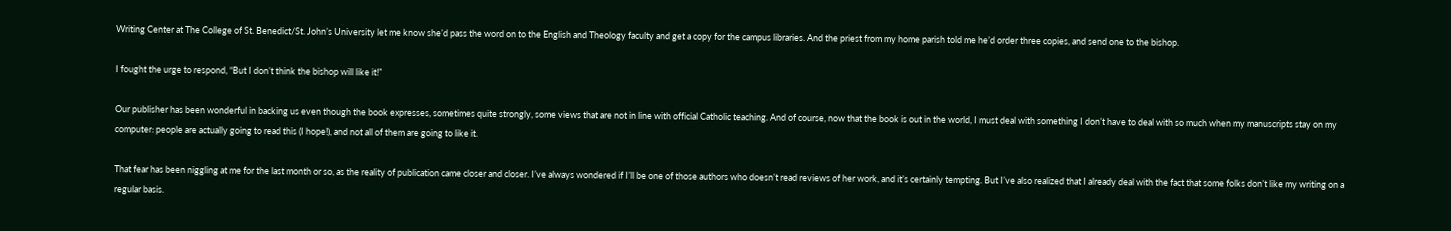Writing Center at The College of St. Benedict/St. John’s University let me know she’d pass the word on to the English and Theology faculty and get a copy for the campus libraries. And the priest from my home parish told me he’d order three copies, and send one to the bishop.

I fought the urge to respond, “But I don’t think the bishop will like it!”

Our publisher has been wonderful in backing us even though the book expresses, sometimes quite strongly, some views that are not in line with official Catholic teaching. And of course, now that the book is out in the world, I must deal with something I don’t have to deal with so much when my manuscripts stay on my computer: people are actually going to read this (I hope!), and not all of them are going to like it.

That fear has been niggling at me for the last month or so, as the reality of publication came closer and closer. I’ve always wondered if I’ll be one of those authors who doesn’t read reviews of her work, and it’s certainly tempting. But I’ve also realized that I already deal with the fact that some folks don’t like my writing on a regular basis.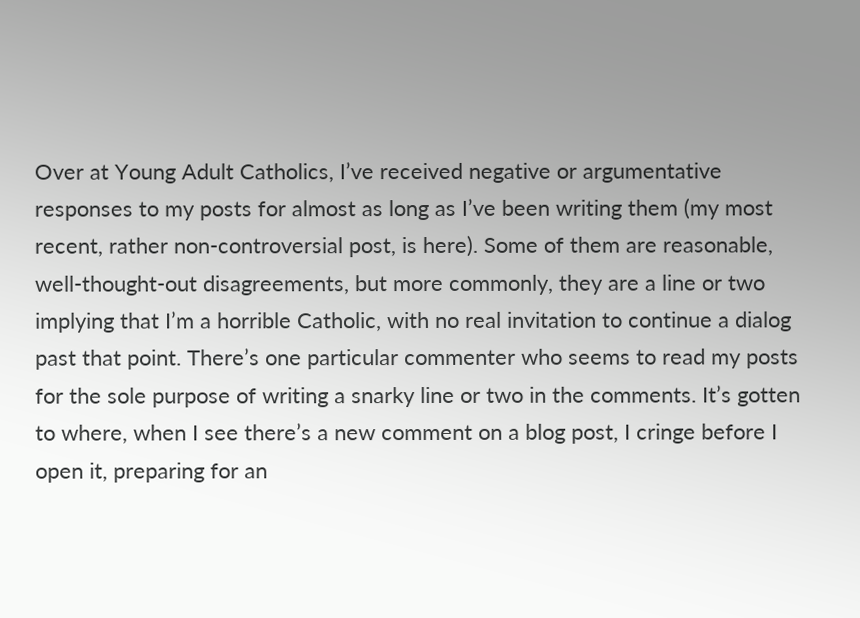Over at Young Adult Catholics, I’ve received negative or argumentative responses to my posts for almost as long as I’ve been writing them (my most recent, rather non-controversial post, is here). Some of them are reasonable, well-thought-out disagreements, but more commonly, they are a line or two implying that I’m a horrible Catholic, with no real invitation to continue a dialog past that point. There’s one particular commenter who seems to read my posts for the sole purpose of writing a snarky line or two in the comments. It’s gotten to where, when I see there’s a new comment on a blog post, I cringe before I open it, preparing for an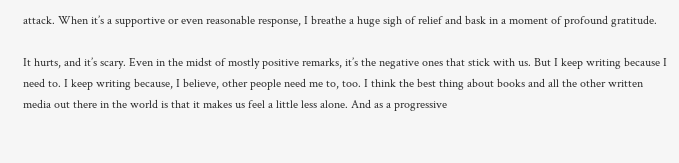attack. When it’s a supportive or even reasonable response, I breathe a huge sigh of relief and bask in a moment of profound gratitude.

It hurts, and it’s scary. Even in the midst of mostly positive remarks, it’s the negative ones that stick with us. But I keep writing because I need to. I keep writing because, I believe, other people need me to, too. I think the best thing about books and all the other written media out there in the world is that it makes us feel a little less alone. And as a progressive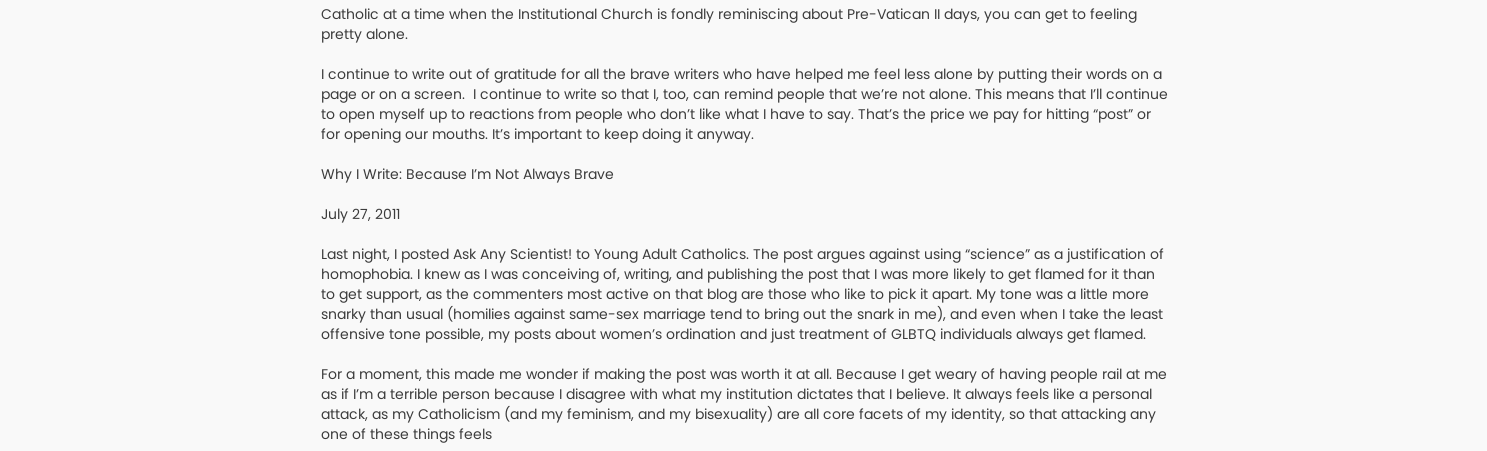Catholic at a time when the Institutional Church is fondly reminiscing about Pre-Vatican II days, you can get to feeling pretty alone.

I continue to write out of gratitude for all the brave writers who have helped me feel less alone by putting their words on a page or on a screen.  I continue to write so that I, too, can remind people that we’re not alone. This means that I’ll continue to open myself up to reactions from people who don’t like what I have to say. That’s the price we pay for hitting “post” or for opening our mouths. It’s important to keep doing it anyway.

Why I Write: Because I’m Not Always Brave

July 27, 2011

Last night, I posted Ask Any Scientist! to Young Adult Catholics. The post argues against using “science” as a justification of homophobia. I knew as I was conceiving of, writing, and publishing the post that I was more likely to get flamed for it than to get support, as the commenters most active on that blog are those who like to pick it apart. My tone was a little more snarky than usual (homilies against same-sex marriage tend to bring out the snark in me), and even when I take the least offensive tone possible, my posts about women’s ordination and just treatment of GLBTQ individuals always get flamed.

For a moment, this made me wonder if making the post was worth it at all. Because I get weary of having people rail at me as if I’m a terrible person because I disagree with what my institution dictates that I believe. It always feels like a personal attack, as my Catholicism (and my feminism, and my bisexuality) are all core facets of my identity, so that attacking any one of these things feels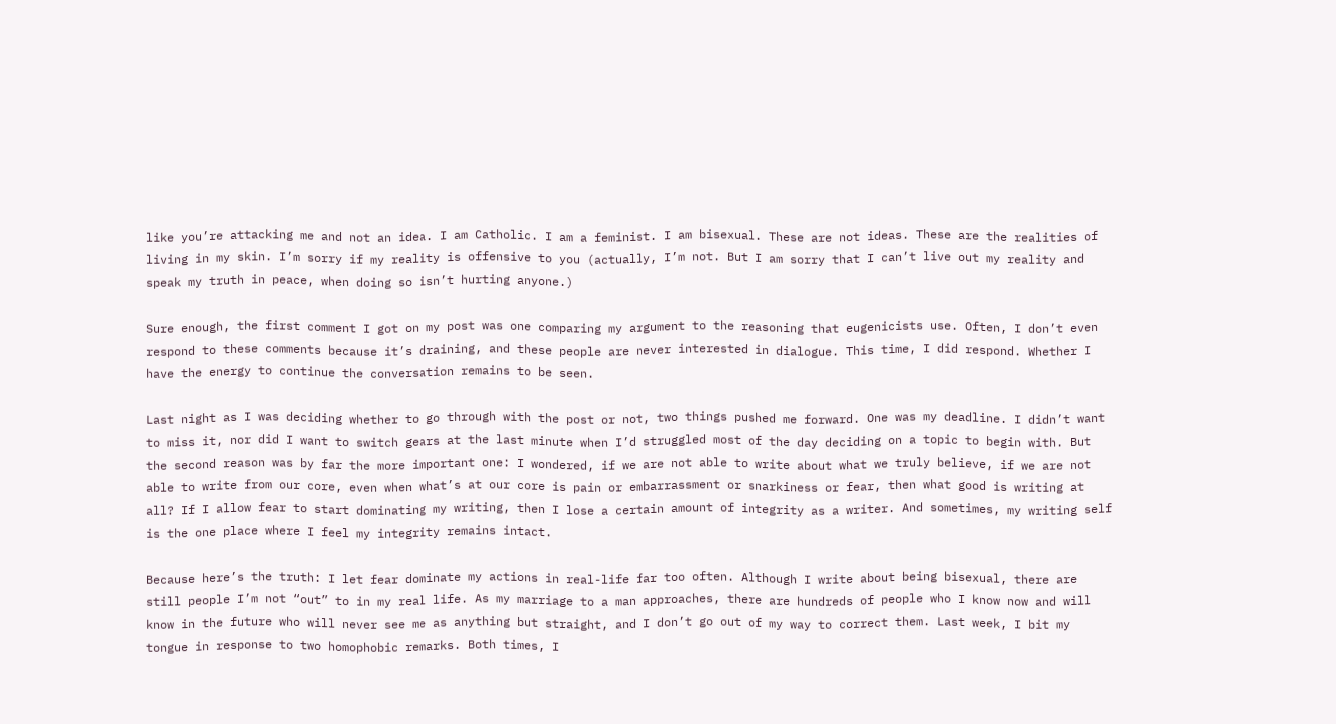like you’re attacking me and not an idea. I am Catholic. I am a feminist. I am bisexual. These are not ideas. These are the realities of living in my skin. I’m sorry if my reality is offensive to you (actually, I’m not. But I am sorry that I can’t live out my reality and speak my truth in peace, when doing so isn’t hurting anyone.)

Sure enough, the first comment I got on my post was one comparing my argument to the reasoning that eugenicists use. Often, I don’t even respond to these comments because it’s draining, and these people are never interested in dialogue. This time, I did respond. Whether I have the energy to continue the conversation remains to be seen.

Last night as I was deciding whether to go through with the post or not, two things pushed me forward. One was my deadline. I didn’t want to miss it, nor did I want to switch gears at the last minute when I’d struggled most of the day deciding on a topic to begin with. But the second reason was by far the more important one: I wondered, if we are not able to write about what we truly believe, if we are not able to write from our core, even when what’s at our core is pain or embarrassment or snarkiness or fear, then what good is writing at all? If I allow fear to start dominating my writing, then I lose a certain amount of integrity as a writer. And sometimes, my writing self is the one place where I feel my integrity remains intact.

Because here’s the truth: I let fear dominate my actions in real-life far too often. Although I write about being bisexual, there are still people I’m not “out” to in my real life. As my marriage to a man approaches, there are hundreds of people who I know now and will know in the future who will never see me as anything but straight, and I don’t go out of my way to correct them. Last week, I bit my tongue in response to two homophobic remarks. Both times, I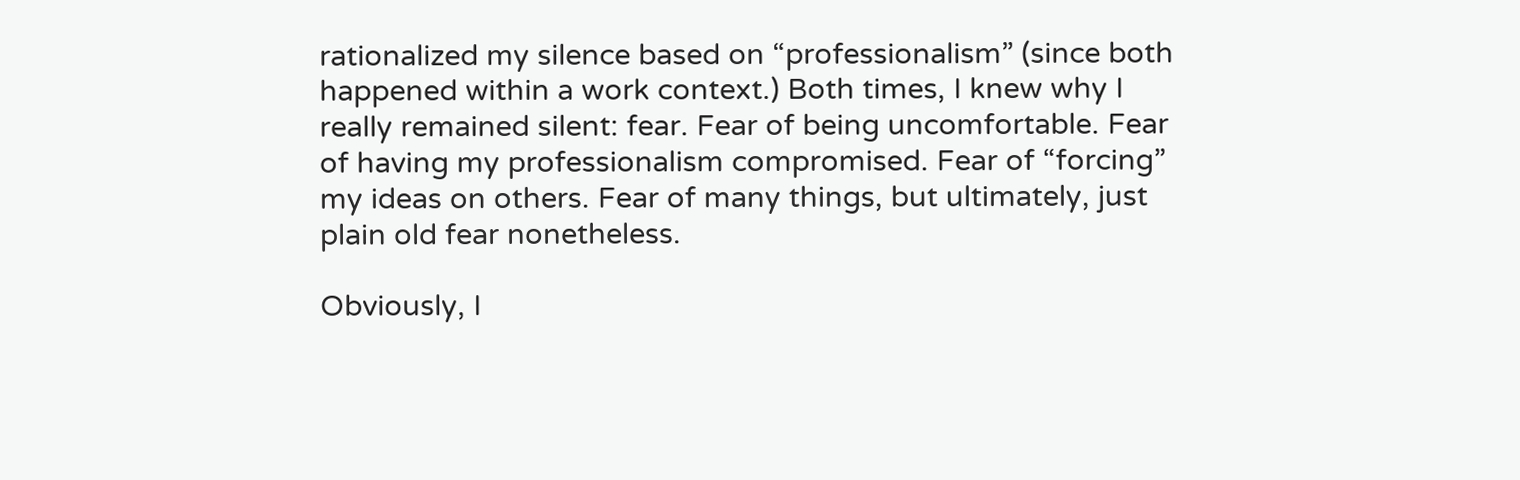rationalized my silence based on “professionalism” (since both happened within a work context.) Both times, I knew why I really remained silent: fear. Fear of being uncomfortable. Fear of having my professionalism compromised. Fear of “forcing” my ideas on others. Fear of many things, but ultimately, just plain old fear nonetheless.

Obviously, I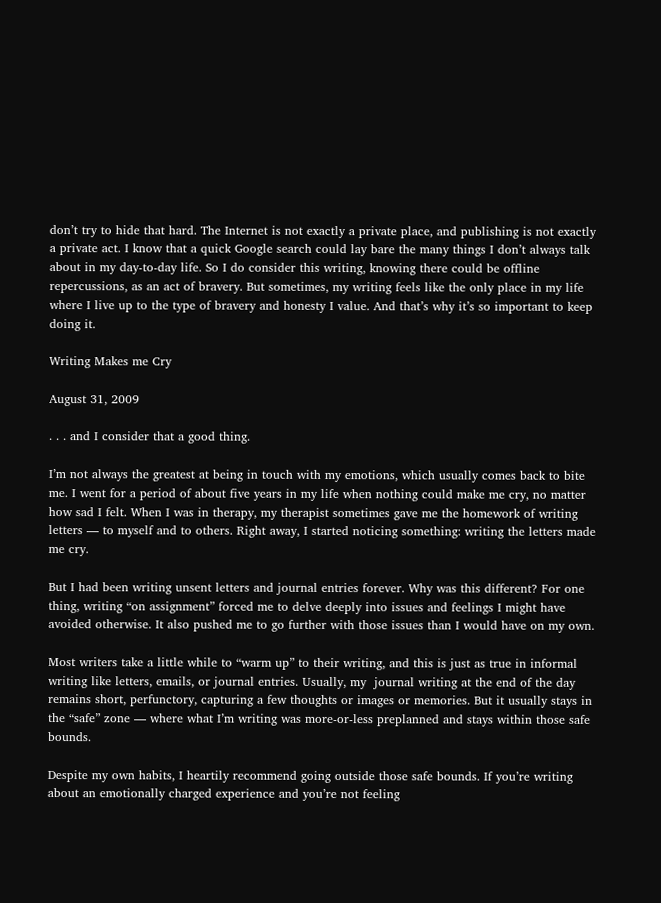don’t try to hide that hard. The Internet is not exactly a private place, and publishing is not exactly a private act. I know that a quick Google search could lay bare the many things I don’t always talk about in my day-to-day life. So I do consider this writing, knowing there could be offline repercussions, as an act of bravery. But sometimes, my writing feels like the only place in my life where I live up to the type of bravery and honesty I value. And that’s why it’s so important to keep doing it.

Writing Makes me Cry

August 31, 2009

. . . and I consider that a good thing.

I’m not always the greatest at being in touch with my emotions, which usually comes back to bite me. I went for a period of about five years in my life when nothing could make me cry, no matter how sad I felt. When I was in therapy, my therapist sometimes gave me the homework of writing letters — to myself and to others. Right away, I started noticing something: writing the letters made me cry.

But I had been writing unsent letters and journal entries forever. Why was this different? For one thing, writing “on assignment” forced me to delve deeply into issues and feelings I might have avoided otherwise. It also pushed me to go further with those issues than I would have on my own.

Most writers take a little while to “warm up” to their writing, and this is just as true in informal writing like letters, emails, or journal entries. Usually, my  journal writing at the end of the day remains short, perfunctory, capturing a few thoughts or images or memories. But it usually stays in the “safe” zone — where what I’m writing was more-or-less preplanned and stays within those safe bounds.

Despite my own habits, I heartily recommend going outside those safe bounds. If you’re writing about an emotionally charged experience and you’re not feeling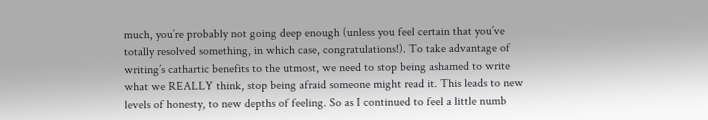much, you’re probably not going deep enough (unless you feel certain that you’ve totally resolved something, in which case, congratulations!). To take advantage of writing’s cathartic benefits to the utmost, we need to stop being ashamed to write what we REALLY think, stop being afraid someone might read it. This leads to new levels of honesty, to new depths of feeling. So as I continued to feel a little numb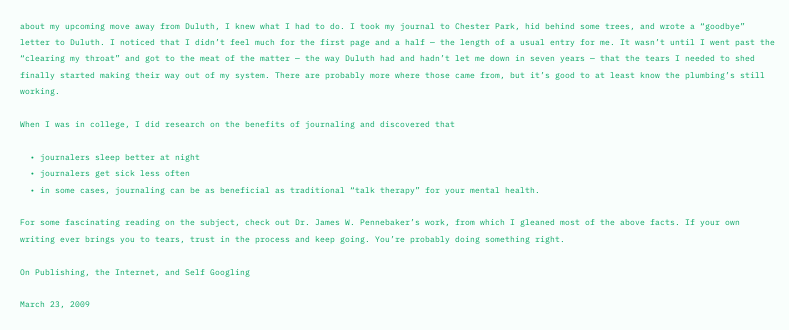about my upcoming move away from Duluth, I knew what I had to do. I took my journal to Chester Park, hid behind some trees, and wrote a “goodbye” letter to Duluth. I noticed that I didn’t feel much for the first page and a half — the length of a usual entry for me. It wasn’t until I went past the “clearing my throat” and got to the meat of the matter — the way Duluth had and hadn’t let me down in seven years — that the tears I needed to shed finally started making their way out of my system. There are probably more where those came from, but it’s good to at least know the plumbing’s still working.

When I was in college, I did research on the benefits of journaling and discovered that

  • journalers sleep better at night
  • journalers get sick less often
  • in some cases, journaling can be as beneficial as traditional “talk therapy” for your mental health.

For some fascinating reading on the subject, check out Dr. James W. Pennebaker’s work, from which I gleaned most of the above facts. If your own writing ever brings you to tears, trust in the process and keep going. You’re probably doing something right.

On Publishing, the Internet, and Self Googling

March 23, 2009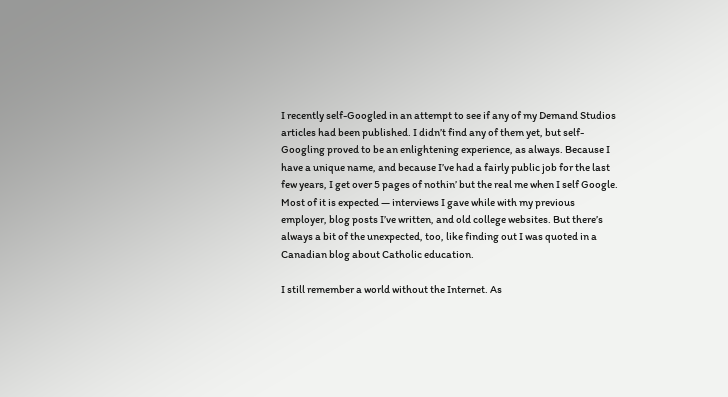I recently self-Googled in an attempt to see if any of my Demand Studios articles had been published. I didn’t find any of them yet, but self-Googling proved to be an enlightening experience, as always. Because I have a unique name, and because I’ve had a fairly public job for the last few years, I get over 5 pages of nothin’ but the real me when I self Google. Most of it is expected — interviews I gave while with my previous employer, blog posts I’ve written, and old college websites. But there’s always a bit of the unexpected, too, like finding out I was quoted in a Canadian blog about Catholic education.

I still remember a world without the Internet. As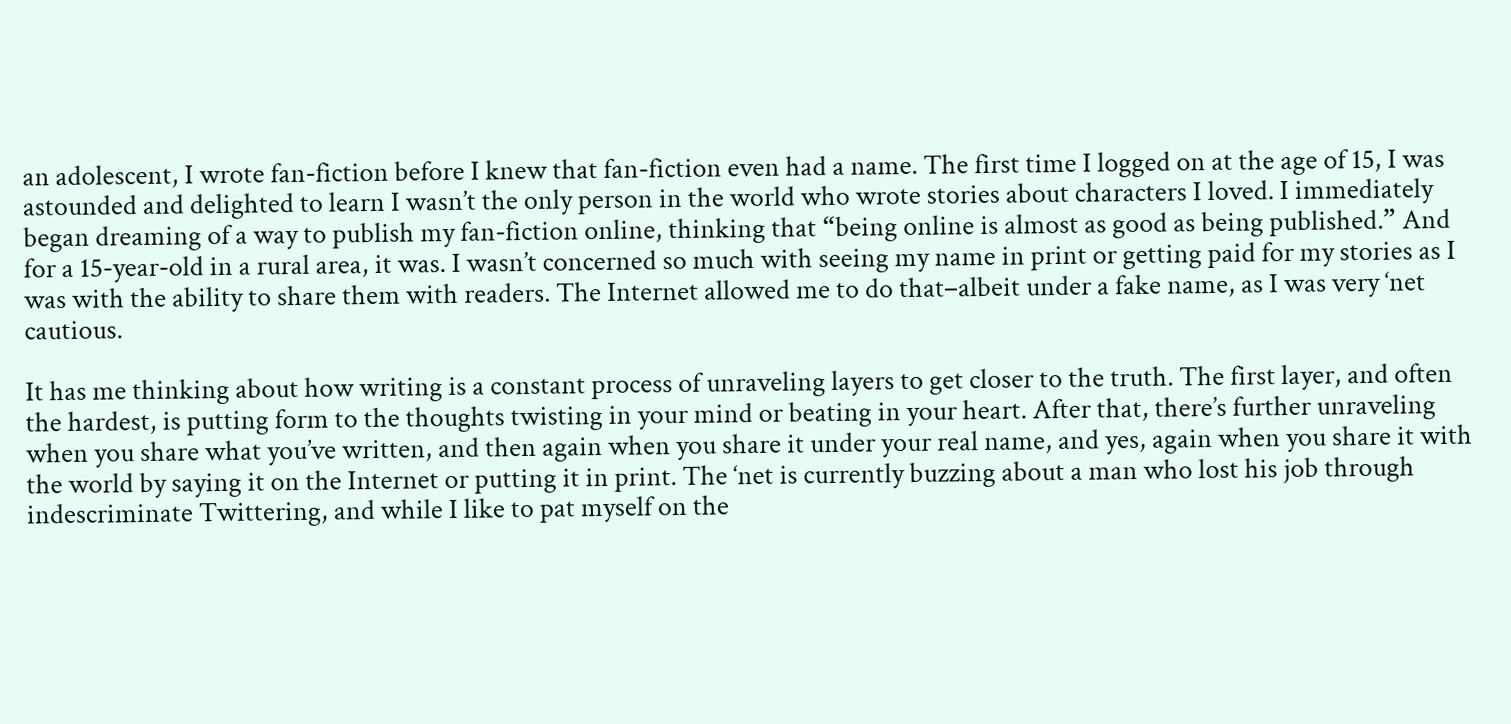an adolescent, I wrote fan-fiction before I knew that fan-fiction even had a name. The first time I logged on at the age of 15, I was astounded and delighted to learn I wasn’t the only person in the world who wrote stories about characters I loved. I immediately began dreaming of a way to publish my fan-fiction online, thinking that “being online is almost as good as being published.” And for a 15-year-old in a rural area, it was. I wasn’t concerned so much with seeing my name in print or getting paid for my stories as I was with the ability to share them with readers. The Internet allowed me to do that–albeit under a fake name, as I was very ‘net cautious.

It has me thinking about how writing is a constant process of unraveling layers to get closer to the truth. The first layer, and often the hardest, is putting form to the thoughts twisting in your mind or beating in your heart. After that, there’s further unraveling when you share what you’ve written, and then again when you share it under your real name, and yes, again when you share it with the world by saying it on the Internet or putting it in print. The ‘net is currently buzzing about a man who lost his job through indescriminate Twittering, and while I like to pat myself on the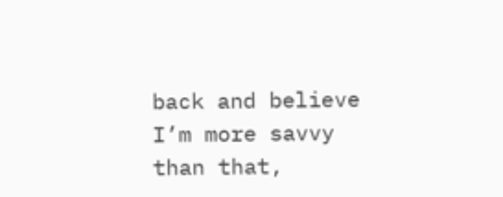back and believe I’m more savvy than that,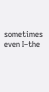sometimes even I–the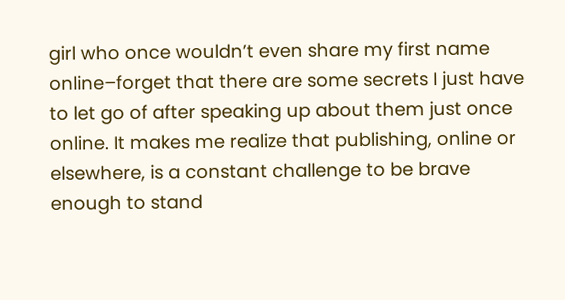girl who once wouldn’t even share my first name online–forget that there are some secrets I just have to let go of after speaking up about them just once online. It makes me realize that publishing, online or elsewhere, is a constant challenge to be brave enough to stand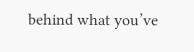behind what you’ve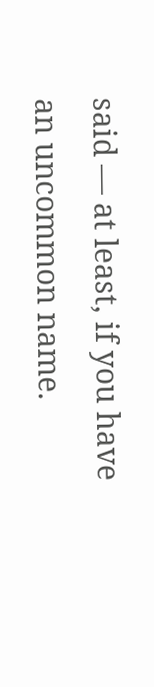said — at least, if you have an uncommon name.